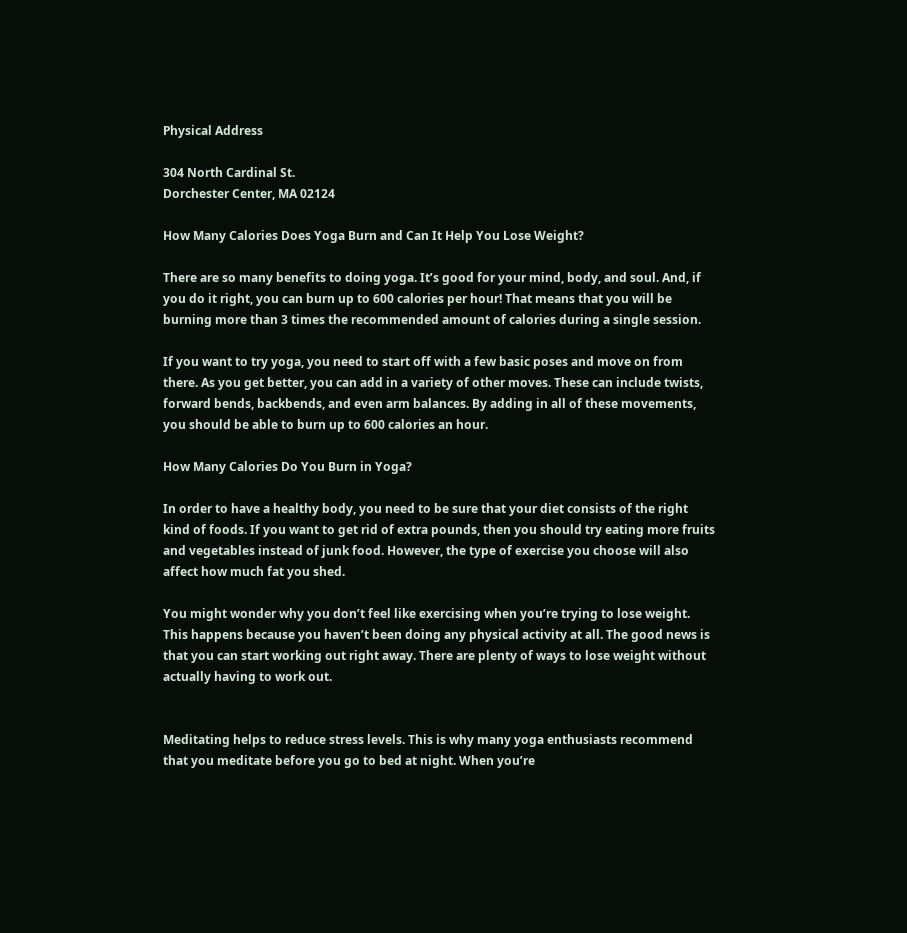Physical Address

304 North Cardinal St.
Dorchester Center, MA 02124

How Many Calories Does Yoga Burn and Can It Help You Lose Weight?

There are so many benefits to doing yoga. It’s good for your mind, body, and soul. And, if you do it right, you can burn up to 600 calories per hour! That means that you will be burning more than 3 times the recommended amount of calories during a single session.

If you want to try yoga, you need to start off with a few basic poses and move on from there. As you get better, you can add in a variety of other moves. These can include twists, forward bends, backbends, and even arm balances. By adding in all of these movements, you should be able to burn up to 600 calories an hour.

How Many Calories Do You Burn in Yoga?

In order to have a healthy body, you need to be sure that your diet consists of the right kind of foods. If you want to get rid of extra pounds, then you should try eating more fruits and vegetables instead of junk food. However, the type of exercise you choose will also affect how much fat you shed.

You might wonder why you don’t feel like exercising when you’re trying to lose weight. This happens because you haven’t been doing any physical activity at all. The good news is that you can start working out right away. There are plenty of ways to lose weight without actually having to work out.


Meditating helps to reduce stress levels. This is why many yoga enthusiasts recommend that you meditate before you go to bed at night. When you’re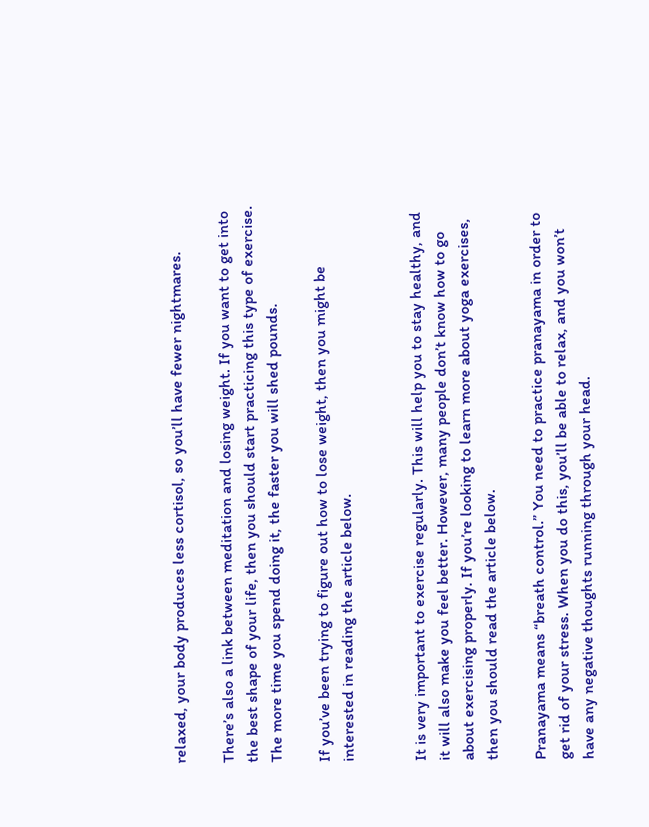relaxed, your body produces less cortisol, so you’ll have fewer nightmares.

There’s also a link between meditation and losing weight. If you want to get into the best shape of your life, then you should start practicing this type of exercise. The more time you spend doing it, the faster you will shed pounds.

If you’ve been trying to figure out how to lose weight, then you might be interested in reading the article below.


It is very important to exercise regularly. This will help you to stay healthy, and it will also make you feel better. However, many people don’t know how to go about exercising properly. If you’re looking to learn more about yoga exercises, then you should read the article below.

Pranayama means “breath control.” You need to practice pranayama in order to get rid of your stress. When you do this, you’ll be able to relax, and you won’t have any negative thoughts running through your head.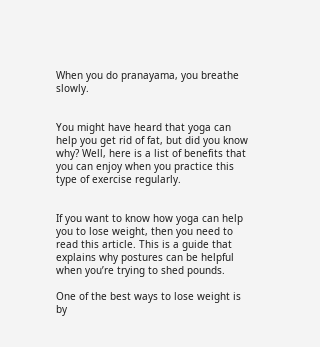When you do pranayama, you breathe slowly.


You might have heard that yoga can help you get rid of fat, but did you know why? Well, here is a list of benefits that you can enjoy when you practice this type of exercise regularly.


If you want to know how yoga can help you to lose weight, then you need to read this article. This is a guide that explains why postures can be helpful when you’re trying to shed pounds.

One of the best ways to lose weight is by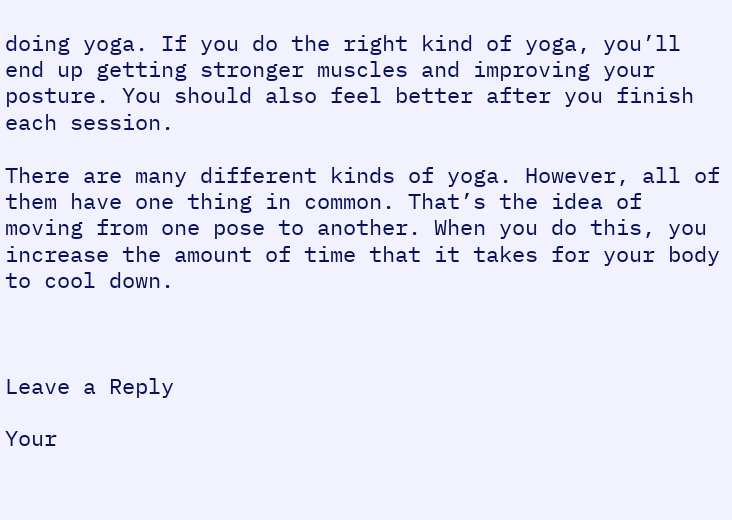doing yoga. If you do the right kind of yoga, you’ll end up getting stronger muscles and improving your posture. You should also feel better after you finish each session.

There are many different kinds of yoga. However, all of them have one thing in common. That’s the idea of moving from one pose to another. When you do this, you increase the amount of time that it takes for your body to cool down.



Leave a Reply

Your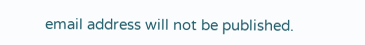email address will not be published.